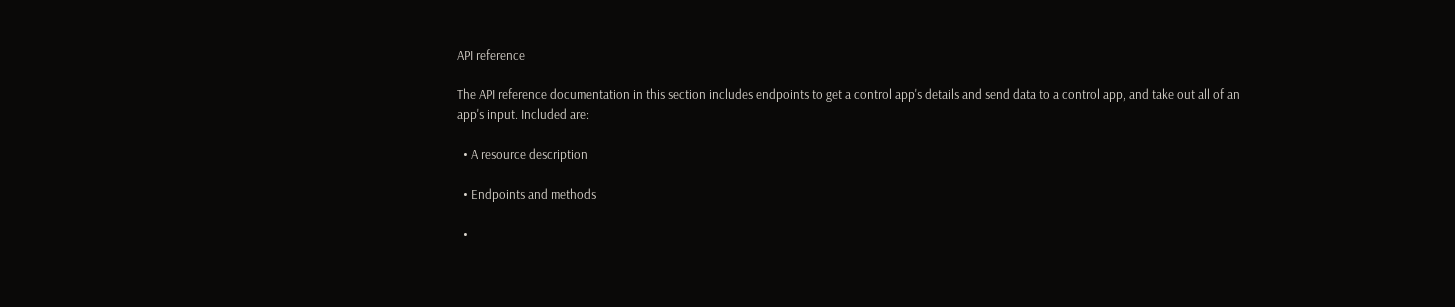API reference

The API reference documentation in this section includes endpoints to get a control app's details and send data to a control app, and take out all of an app's input. Included are:

  • A resource description

  • Endpoints and methods

  •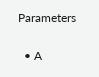Parameters

  • A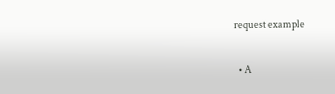request example

  • A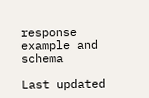response example and schema

Last updated